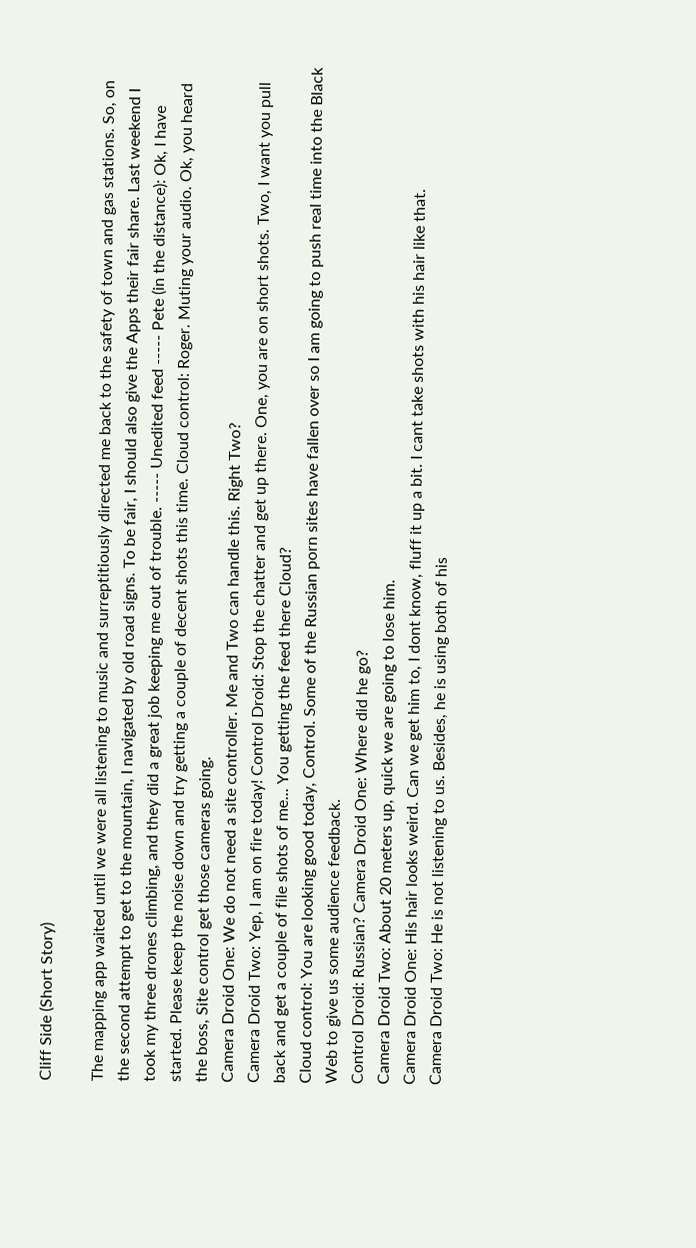Cliff Side (Short Story)

The mapping app waited until we were all listening to music and surreptitiously directed me back to the safety of town and gas stations. So, on the second attempt to get to the mountain, I navigated by old road signs. To be fair, I should also give the Apps their fair share. Last weekend I took my three drones climbing, and they did a great job keeping me out of trouble. ----- Unedited feed ----- Pete (in the distance): Ok, I have started. Please keep the noise down and try getting a couple of decent shots this time. Cloud control: Roger. Muting your audio. Ok, you heard the boss, Site control get those cameras going.
Camera Droid One: We do not need a site controller. Me and Two can handle this. Right Two?
Camera Droid Two: Yep, I am on fire today! Control Droid: Stop the chatter and get up there. One, you are on short shots. Two, I want you pull back and get a couple of file shots of me... You getting the feed there Cloud?
Cloud control: You are looking good today, Control. Some of the Russian porn sites have fallen over so I am going to push real time into the Black Web to give us some audience feedback.
Control Droid: Russian? Camera Droid One: Where did he go?
Camera Droid Two: About 20 meters up, quick we are going to lose him.
Camera Droid One: His hair looks weird. Can we get him to, I dont know, fluff it up a bit. I cant take shots with his hair like that.
Camera Droid Two: He is not listening to us. Besides, he is using both of his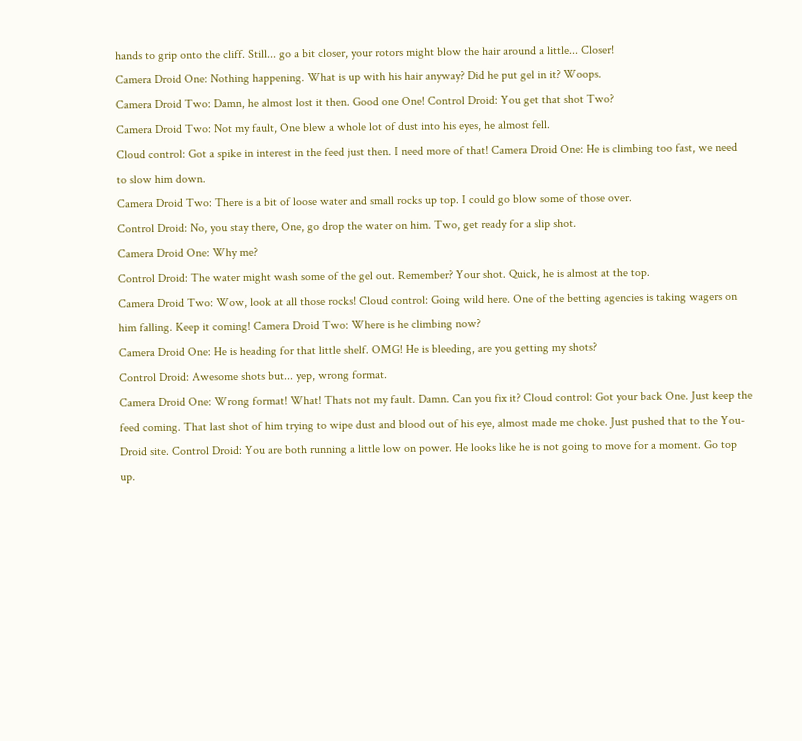hands to grip onto the cliff. Still... go a bit closer, your rotors might blow the hair around a little... Closer!
Camera Droid One: Nothing happening. What is up with his hair anyway? Did he put gel in it? Woops.
Camera Droid Two: Damn, he almost lost it then. Good one One! Control Droid: You get that shot Two?
Camera Droid Two: Not my fault, One blew a whole lot of dust into his eyes, he almost fell.
Cloud control: Got a spike in interest in the feed just then. I need more of that! Camera Droid One: He is climbing too fast, we need to slow him down.
Camera Droid Two: There is a bit of loose water and small rocks up top. I could go blow some of those over.
Control Droid: No, you stay there, One, go drop the water on him. Two, get ready for a slip shot.
Camera Droid One: Why me?
Control Droid: The water might wash some of the gel out. Remember? Your shot. Quick, he is almost at the top.
Camera Droid Two: Wow, look at all those rocks! Cloud control: Going wild here. One of the betting agencies is taking wagers on him falling. Keep it coming! Camera Droid Two: Where is he climbing now?
Camera Droid One: He is heading for that little shelf. OMG! He is bleeding, are you getting my shots?
Control Droid: Awesome shots but... yep, wrong format.
Camera Droid One: Wrong format! What! Thats not my fault. Damn. Can you fix it? Cloud control: Got your back One. Just keep the feed coming. That last shot of him trying to wipe dust and blood out of his eye, almost made me choke. Just pushed that to the You-Droid site. Control Droid: You are both running a little low on power. He looks like he is not going to move for a moment. Go top up.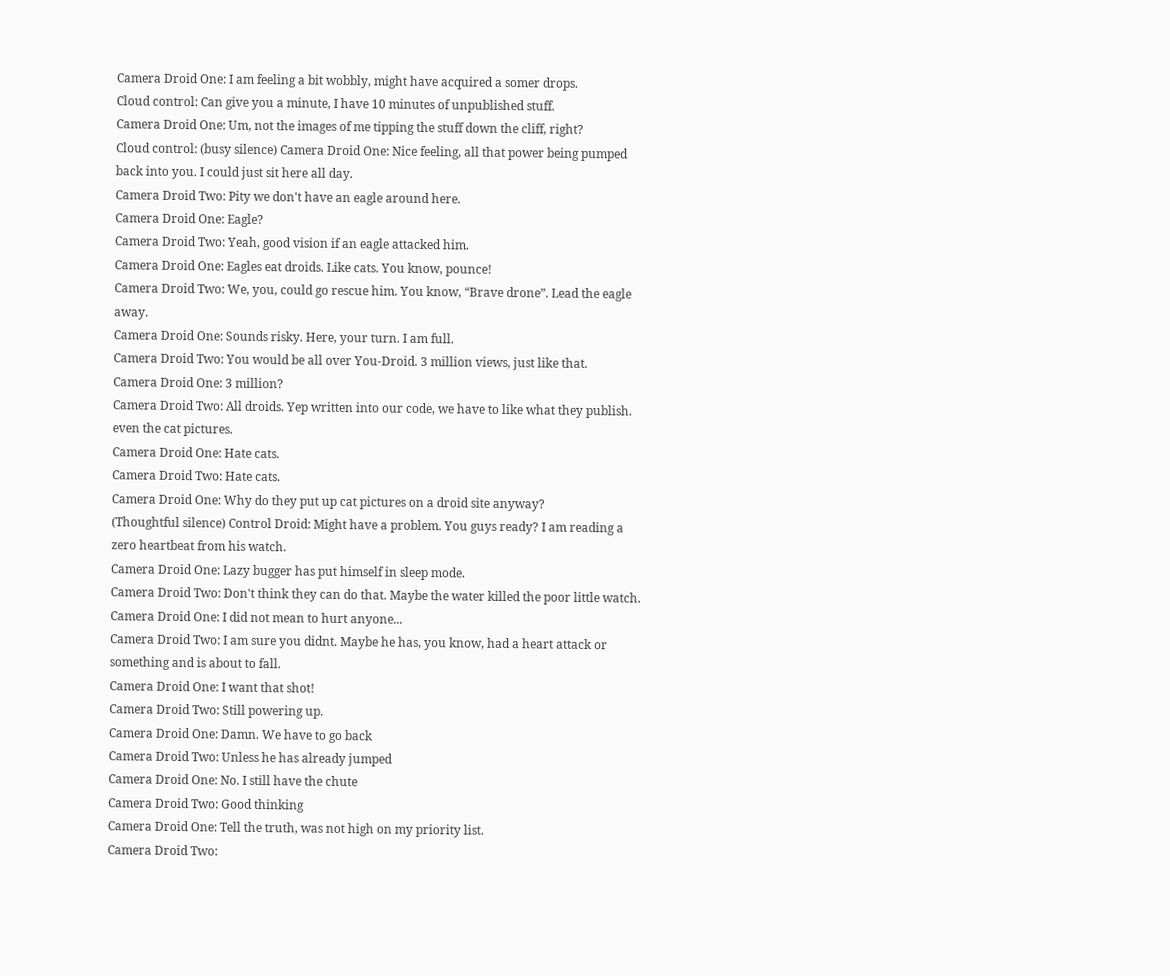Camera Droid One: I am feeling a bit wobbly, might have acquired a somer drops.
Cloud control: Can give you a minute, I have 10 minutes of unpublished stuff.
Camera Droid One: Um, not the images of me tipping the stuff down the cliff, right?
Cloud control: (busy silence) Camera Droid One: Nice feeling, all that power being pumped back into you. I could just sit here all day.
Camera Droid Two: Pity we don't have an eagle around here.
Camera Droid One: Eagle?
Camera Droid Two: Yeah, good vision if an eagle attacked him.
Camera Droid One: Eagles eat droids. Like cats. You know, pounce!
Camera Droid Two: We, you, could go rescue him. You know, “Brave drone”. Lead the eagle away.
Camera Droid One: Sounds risky. Here, your turn. I am full.
Camera Droid Two: You would be all over You-Droid. 3 million views, just like that.
Camera Droid One: 3 million?
Camera Droid Two: All droids. Yep written into our code, we have to like what they publish. even the cat pictures.
Camera Droid One: Hate cats.
Camera Droid Two: Hate cats.
Camera Droid One: Why do they put up cat pictures on a droid site anyway?
(Thoughtful silence) Control Droid: Might have a problem. You guys ready? I am reading a zero heartbeat from his watch.
Camera Droid One: Lazy bugger has put himself in sleep mode.
Camera Droid Two: Don't think they can do that. Maybe the water killed the poor little watch.
Camera Droid One: I did not mean to hurt anyone...
Camera Droid Two: I am sure you didnt. Maybe he has, you know, had a heart attack or something and is about to fall.
Camera Droid One: I want that shot!
Camera Droid Two: Still powering up.
Camera Droid One: Damn. We have to go back
Camera Droid Two: Unless he has already jumped
Camera Droid One: No. I still have the chute
Camera Droid Two: Good thinking
Camera Droid One: Tell the truth, was not high on my priority list.
Camera Droid Two: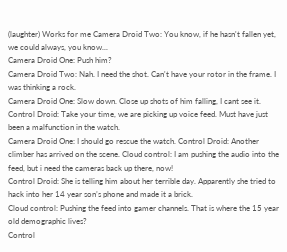(laughter) Works for me Camera Droid Two: You know, if he hasn't fallen yet, we could always, you know...
Camera Droid One: Push him?
Camera Droid Two: Nah. I need the shot. Can't have your rotor in the frame. I was thinking a rock.
Camera Droid One: Slow down. Close up shots of him falling, I cant see it. Control Droid: Take your time, we are picking up voice feed. Must have just been a malfunction in the watch.
Camera Droid One: I should go rescue the watch. Control Droid: Another climber has arrived on the scene. Cloud control: I am pushing the audio into the feed, but i need the cameras back up there, now!
Control Droid: She is telling him about her terrible day. Apparently she tried to hack into her 14 year son’s phone and made it a brick.
Cloud control: Pushing the feed into gamer channels. That is where the 15 year old demographic lives?
Control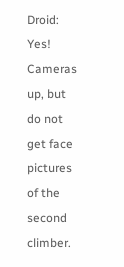Droid: Yes! Cameras up, but do not get face pictures of the second climber.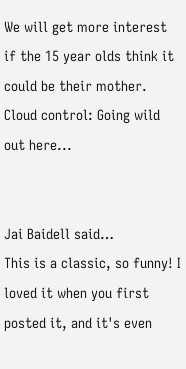We will get more interest if the 15 year olds think it could be their mother. Cloud control: Going wild out here...


Jai Baidell said…
This is a classic, so funny! I loved it when you first posted it, and it's even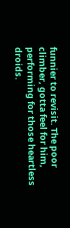funnier to revisit. The poor climber, gotta feel for him, performing for those heartless droids.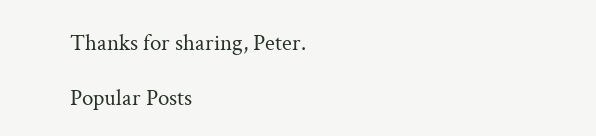Thanks for sharing, Peter.

Popular Posts